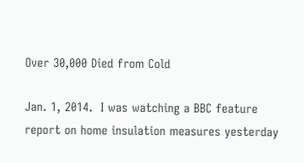Over 30,000 Died from Cold

Jan. 1, 2014.  I was watching a BBC feature report on home insulation measures yesterday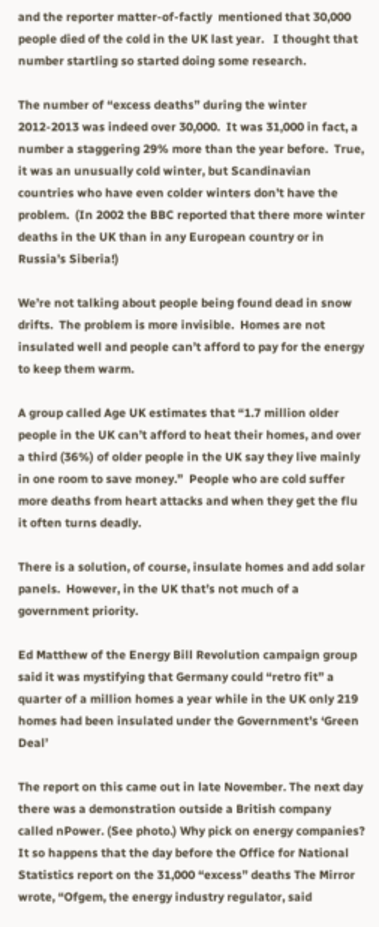and the reporter matter-of-factly  mentioned that 30,000 people died of the cold in the UK last year.   I thought that number startling so started doing some research.

The number of “excess deaths” during the winter 2012-2013 was indeed over 30,000.  It was 31,000 in fact, a number a staggering 29% more than the year before.  True, it was an unusually cold winter, but Scandinavian countries who have even colder winters don’t have the problem.  (In 2002 the BBC reported that there more winter deaths in the UK than in any European country or in Russia’s Siberia!)

We’re not talking about people being found dead in snow drifts.  The problem is more invisible.  Homes are not insulated well and people can’t afford to pay for the energy to keep them warm.

A group called Age UK estimates that “1.7 million older people in the UK can’t afford to heat their homes, and over a third (36%) of older people in the UK say they live mainly in one room to save money.”  People who are cold suffer more deaths from heart attacks and when they get the flu it often turns deadly.

There is a solution, of course, insulate homes and add solar panels.  However, in the UK that’s not much of a government priority.

Ed Matthew of the Energy Bill Revolution campaign group said it was mystifying that Germany could “retro fit” a quarter of a million homes a year while in the UK only 219 homes had been insulated under the Government’s ‘Green Deal’

The report on this came out in late November. The next day there was a demonstration outside a British company called nPower. (See photo.) Why pick on energy companies?  It so happens that the day before the Office for National Statistics report on the 31,000 “excess” deaths The Mirror wrote, “Ofgem, the energy industry regulator, said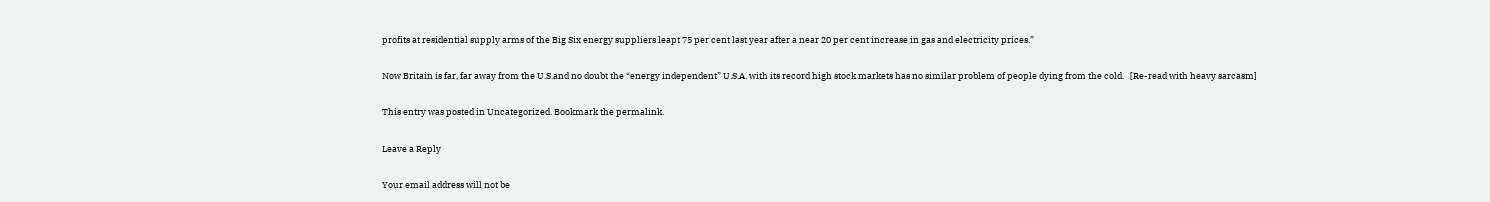profits at residential supply arms of the Big Six energy suppliers leapt 75 per cent last year after a near 20 per cent increase in gas and electricity prices.”

Now Britain is far, far away from the U.S.and no doubt the “energy independent” U.S.A. with its record high stock markets has no similar problem of people dying from the cold.   [Re-read with heavy sarcasm]

This entry was posted in Uncategorized. Bookmark the permalink.

Leave a Reply

Your email address will not be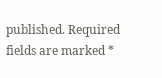published. Required fields are marked *